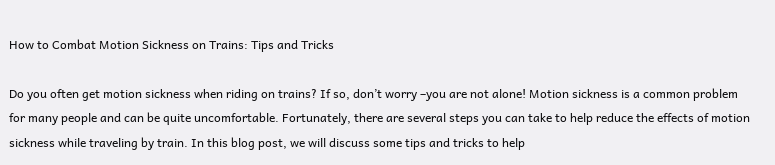How to Combat Motion Sickness on Trains: Tips and Tricks

Do you often get motion sickness when riding on trains? If so, don’t worry –you are not alone! Motion sickness is a common problem for many people and can be quite uncomfortable. Fortunately, there are several steps you can take to help reduce the effects of motion sickness while traveling by train. In this blog post, we will discuss some tips and tricks to help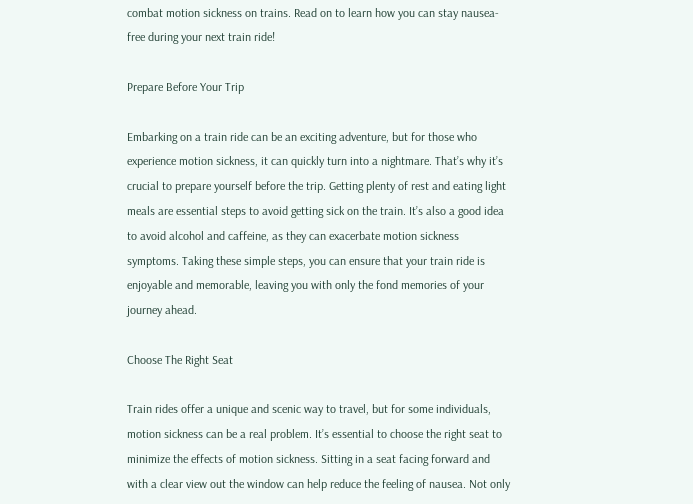combat motion sickness on trains. Read on to learn how you can stay nausea-free during your next train ride!

Prepare Before Your Trip

Embarking on a train ride can be an exciting adventure, but for those who experience motion sickness, it can quickly turn into a nightmare. That’s why it’s crucial to prepare yourself before the trip. Getting plenty of rest and eating light meals are essential steps to avoid getting sick on the train. It’s also a good idea to avoid alcohol and caffeine, as they can exacerbate motion sickness symptoms. Taking these simple steps, you can ensure that your train ride is enjoyable and memorable, leaving you with only the fond memories of your journey ahead.

Choose The Right Seat

Train rides offer a unique and scenic way to travel, but for some individuals, motion sickness can be a real problem. It’s essential to choose the right seat to minimize the effects of motion sickness. Sitting in a seat facing forward and with a clear view out the window can help reduce the feeling of nausea. Not only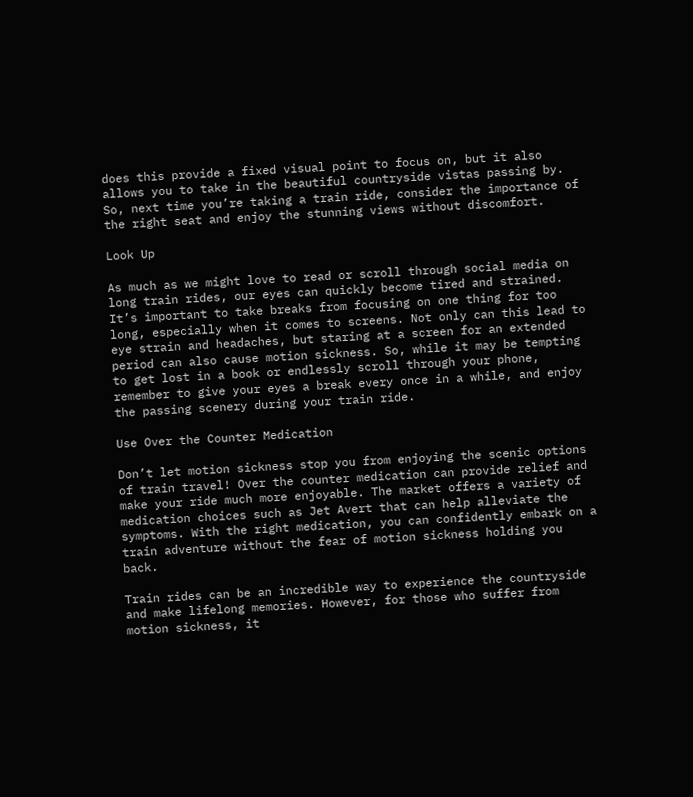does this provide a fixed visual point to focus on, but it also allows you to take in the beautiful countryside vistas passing by. So, next time you’re taking a train ride, consider the importance of the right seat and enjoy the stunning views without discomfort.

Look Up

As much as we might love to read or scroll through social media on long train rides, our eyes can quickly become tired and strained. It’s important to take breaks from focusing on one thing for too long, especially when it comes to screens. Not only can this lead to eye strain and headaches, but staring at a screen for an extended period can also cause motion sickness. So, while it may be tempting to get lost in a book or endlessly scroll through your phone, remember to give your eyes a break every once in a while, and enjoy the passing scenery during your train ride.

Use Over the Counter Medication

Don’t let motion sickness stop you from enjoying the scenic options of train travel! Over the counter medication can provide relief and make your ride much more enjoyable. The market offers a variety of medication choices such as Jet Avert that can help alleviate the symptoms. With the right medication, you can confidently embark on a train adventure without the fear of motion sickness holding you back.

Train rides can be an incredible way to experience the countryside and make lifelong memories. However, for those who suffer from motion sickness, it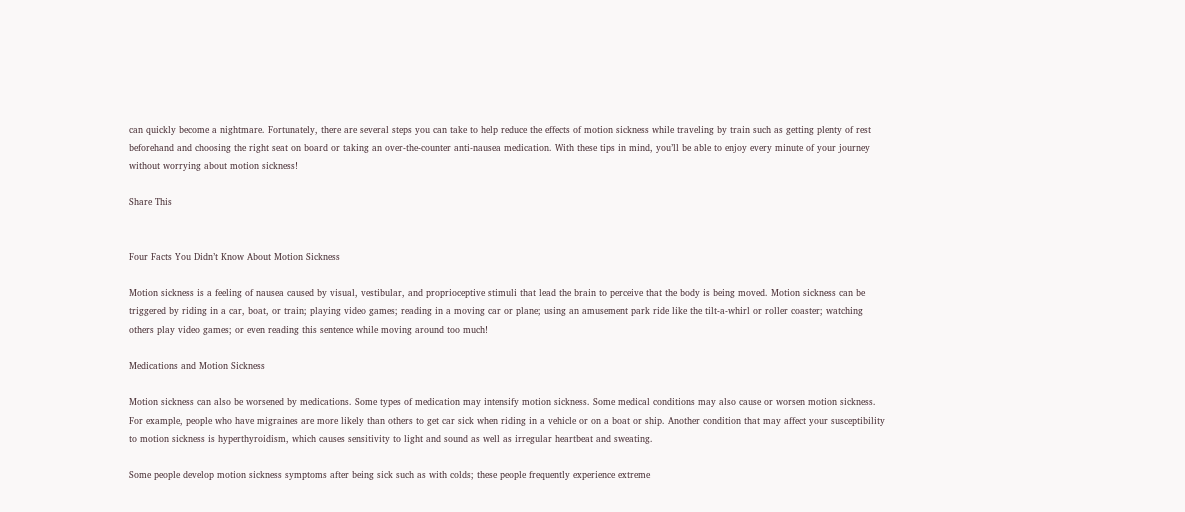can quickly become a nightmare. Fortunately, there are several steps you can take to help reduce the effects of motion sickness while traveling by train such as getting plenty of rest beforehand and choosing the right seat on board or taking an over-the-counter anti-nausea medication. With these tips in mind, you’ll be able to enjoy every minute of your journey without worrying about motion sickness!

Share This


Four Facts You Didn’t Know About Motion Sickness

Motion sickness is a feeling of nausea caused by visual, vestibular, and proprioceptive stimuli that lead the brain to perceive that the body is being moved. Motion sickness can be triggered by riding in a car, boat, or train; playing video games; reading in a moving car or plane; using an amusement park ride like the tilt-a-whirl or roller coaster; watching others play video games; or even reading this sentence while moving around too much!

Medications and Motion Sickness

Motion sickness can also be worsened by medications. Some types of medication may intensify motion sickness. Some medical conditions may also cause or worsen motion sickness. For example, people who have migraines are more likely than others to get car sick when riding in a vehicle or on a boat or ship. Another condition that may affect your susceptibility to motion sickness is hyperthyroidism, which causes sensitivity to light and sound as well as irregular heartbeat and sweating.

Some people develop motion sickness symptoms after being sick such as with colds; these people frequently experience extreme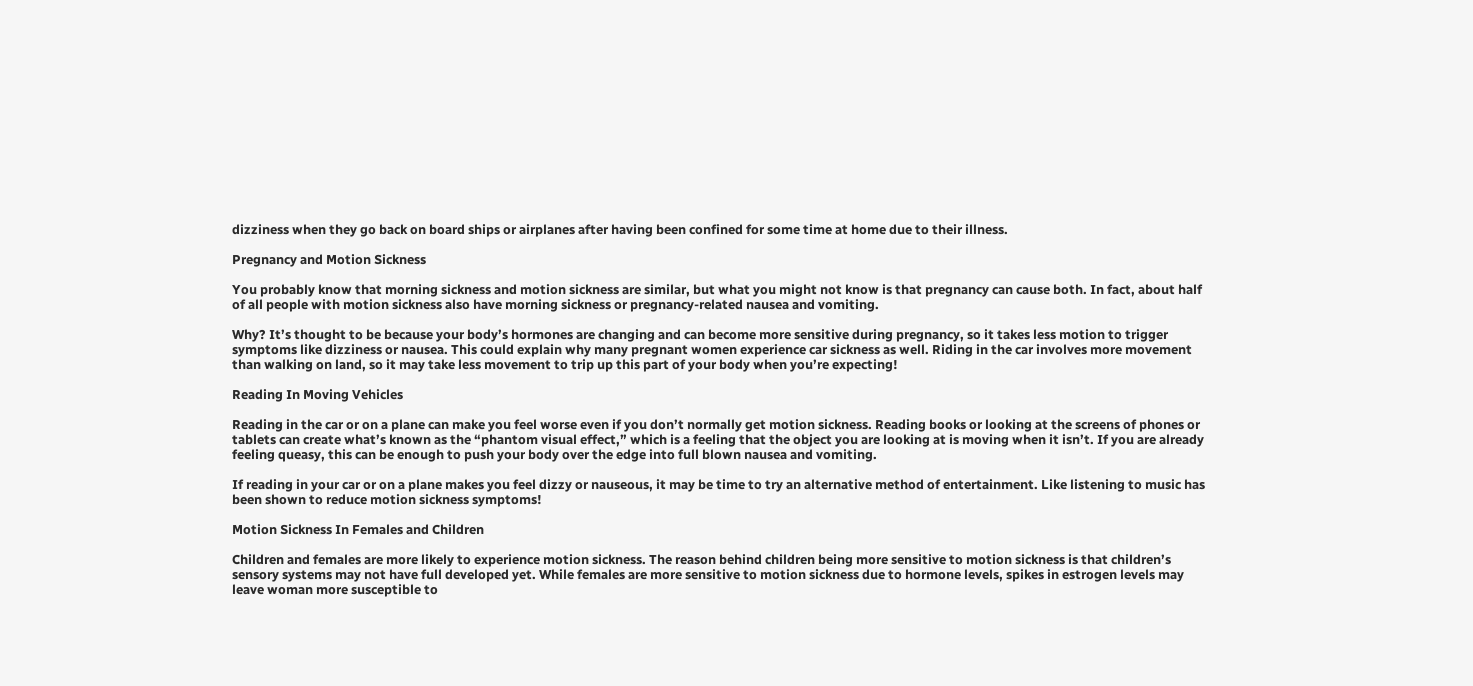dizziness when they go back on board ships or airplanes after having been confined for some time at home due to their illness.

Pregnancy and Motion Sickness

You probably know that morning sickness and motion sickness are similar, but what you might not know is that pregnancy can cause both. In fact, about half of all people with motion sickness also have morning sickness or pregnancy-related nausea and vomiting.

Why? It’s thought to be because your body’s hormones are changing and can become more sensitive during pregnancy, so it takes less motion to trigger symptoms like dizziness or nausea. This could explain why many pregnant women experience car sickness as well. Riding in the car involves more movement than walking on land, so it may take less movement to trip up this part of your body when you’re expecting!

Reading In Moving Vehicles

Reading in the car or on a plane can make you feel worse even if you don’t normally get motion sickness. Reading books or looking at the screens of phones or tablets can create what’s known as the “phantom visual effect,” which is a feeling that the object you are looking at is moving when it isn’t. If you are already feeling queasy, this can be enough to push your body over the edge into full blown nausea and vomiting.

If reading in your car or on a plane makes you feel dizzy or nauseous, it may be time to try an alternative method of entertainment. Like listening to music has been shown to reduce motion sickness symptoms!

Motion Sickness In Females and Children

Children and females are more likely to experience motion sickness. The reason behind children being more sensitive to motion sickness is that children’s sensory systems may not have full developed yet. While females are more sensitive to motion sickness due to hormone levels, spikes in estrogen levels may leave woman more susceptible to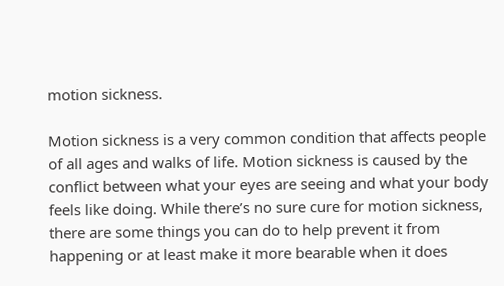motion sickness.

Motion sickness is a very common condition that affects people of all ages and walks of life. Motion sickness is caused by the conflict between what your eyes are seeing and what your body feels like doing. While there’s no sure cure for motion sickness, there are some things you can do to help prevent it from happening or at least make it more bearable when it does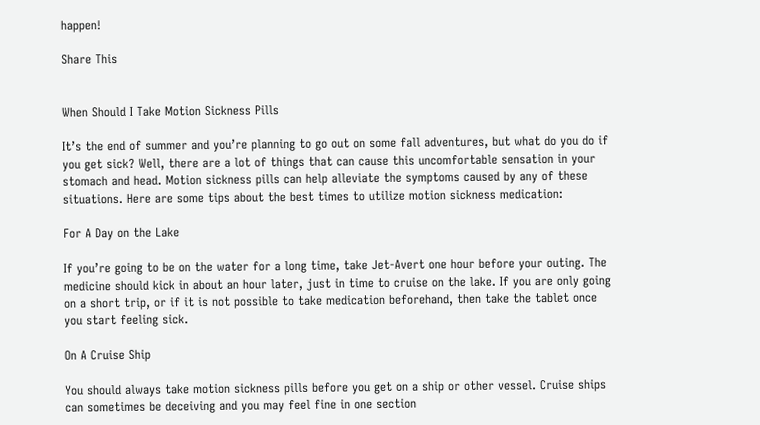happen!

Share This


When Should I Take Motion Sickness Pills

It’s the end of summer and you’re planning to go out on some fall adventures, but what do you do if you get sick? Well, there are a lot of things that can cause this uncomfortable sensation in your stomach and head. Motion sickness pills can help alleviate the symptoms caused by any of these situations. Here are some tips about the best times to utilize motion sickness medication:

For A Day on the Lake

If you’re going to be on the water for a long time, take Jet-Avert one hour before your outing. The medicine should kick in about an hour later, just in time to cruise on the lake. If you are only going on a short trip, or if it is not possible to take medication beforehand, then take the tablet once you start feeling sick.

On A Cruise Ship

You should always take motion sickness pills before you get on a ship or other vessel. Cruise ships can sometimes be deceiving and you may feel fine in one section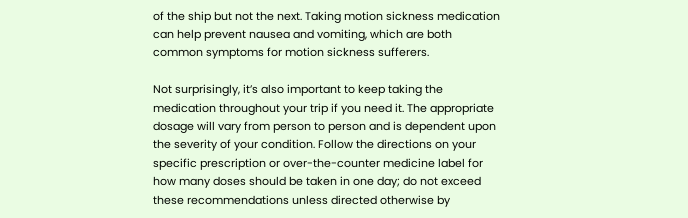of the ship but not the next. Taking motion sickness medication can help prevent nausea and vomiting, which are both common symptoms for motion sickness sufferers.

Not surprisingly, it’s also important to keep taking the medication throughout your trip if you need it. The appropriate dosage will vary from person to person and is dependent upon the severity of your condition. Follow the directions on your specific prescription or over-the-counter medicine label for how many doses should be taken in one day; do not exceed these recommendations unless directed otherwise by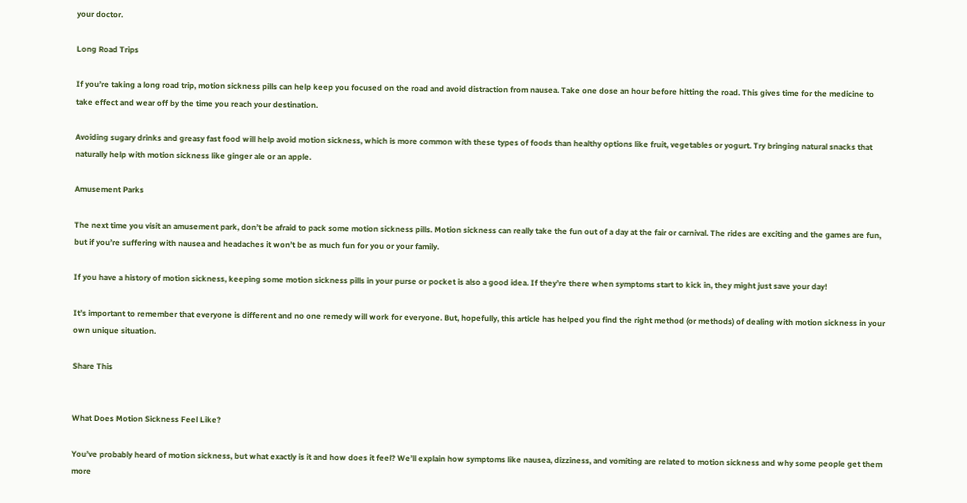your doctor.

Long Road Trips

If you’re taking a long road trip, motion sickness pills can help keep you focused on the road and avoid distraction from nausea. Take one dose an hour before hitting the road. This gives time for the medicine to take effect and wear off by the time you reach your destination.

Avoiding sugary drinks and greasy fast food will help avoid motion sickness, which is more common with these types of foods than healthy options like fruit, vegetables or yogurt. Try bringing natural snacks that naturally help with motion sickness like ginger ale or an apple.

Amusement Parks

The next time you visit an amusement park, don’t be afraid to pack some motion sickness pills. Motion sickness can really take the fun out of a day at the fair or carnival. The rides are exciting and the games are fun, but if you’re suffering with nausea and headaches it won’t be as much fun for you or your family.

If you have a history of motion sickness, keeping some motion sickness pills in your purse or pocket is also a good idea. If they’re there when symptoms start to kick in, they might just save your day!

It’s important to remember that everyone is different and no one remedy will work for everyone. But, hopefully, this article has helped you find the right method (or methods) of dealing with motion sickness in your own unique situation.

Share This


What Does Motion Sickness Feel Like?

You’ve probably heard of motion sickness, but what exactly is it and how does it feel? We’ll explain how symptoms like nausea, dizziness, and vomiting are related to motion sickness and why some people get them more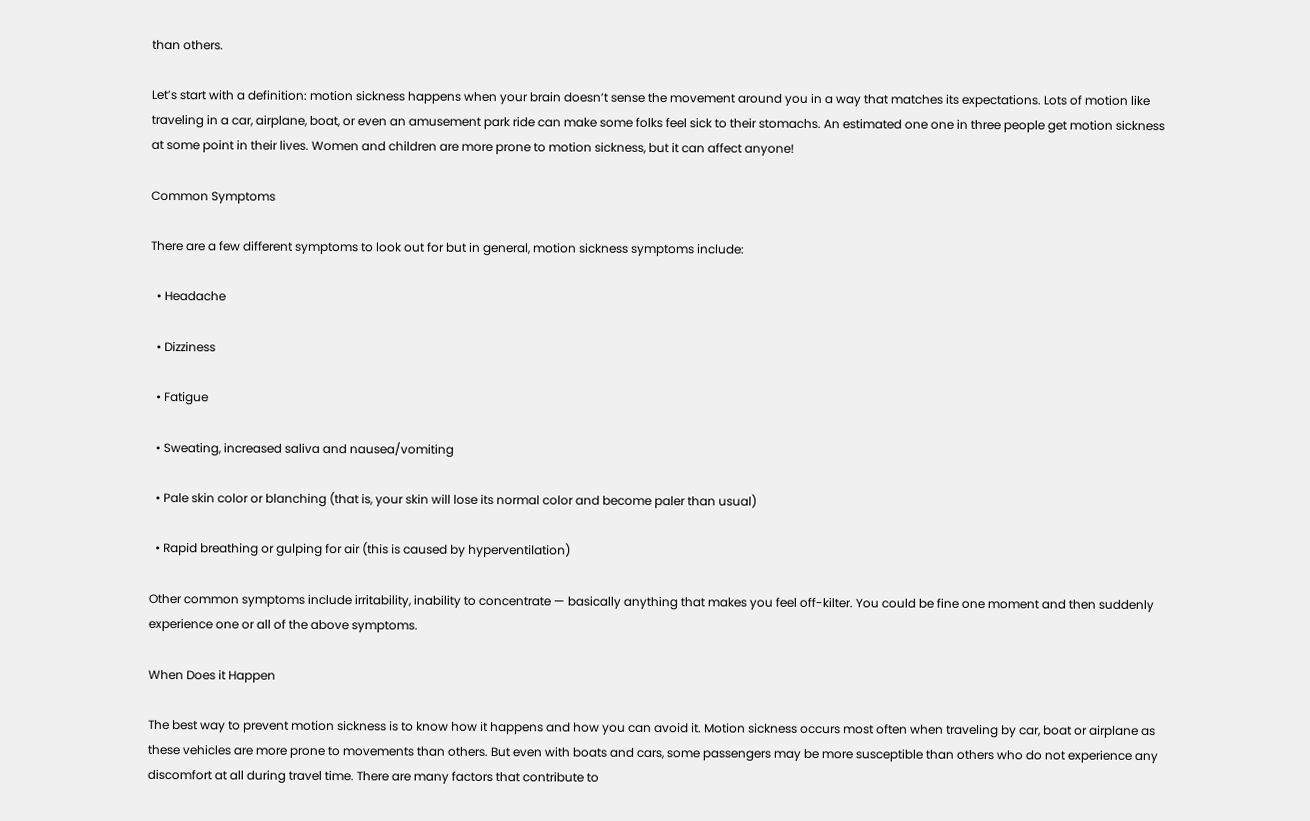than others.

Let’s start with a definition: motion sickness happens when your brain doesn’t sense the movement around you in a way that matches its expectations. Lots of motion like traveling in a car, airplane, boat, or even an amusement park ride can make some folks feel sick to their stomachs. An estimated one one in three people get motion sickness at some point in their lives. Women and children are more prone to motion sickness, but it can affect anyone!

Common Symptoms

There are a few different symptoms to look out for but in general, motion sickness symptoms include:

  • Headache

  • Dizziness

  • Fatigue

  • Sweating, increased saliva and nausea/vomiting

  • Pale skin color or blanching (that is, your skin will lose its normal color and become paler than usual)

  • Rapid breathing or gulping for air (this is caused by hyperventilation)

Other common symptoms include irritability, inability to concentrate — basically anything that makes you feel off-kilter. You could be fine one moment and then suddenly experience one or all of the above symptoms.

When Does it Happen

The best way to prevent motion sickness is to know how it happens and how you can avoid it. Motion sickness occurs most often when traveling by car, boat or airplane as these vehicles are more prone to movements than others. But even with boats and cars, some passengers may be more susceptible than others who do not experience any discomfort at all during travel time. There are many factors that contribute to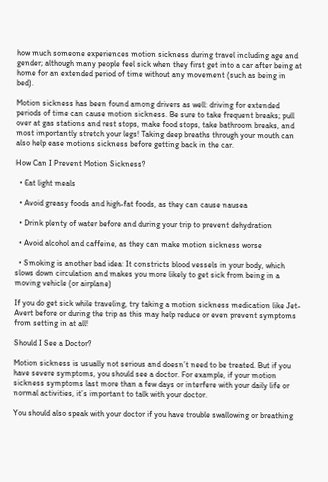how much someone experiences motion sickness during travel including age and gender; although many people feel sick when they first get into a car after being at home for an extended period of time without any movement (such as being in bed).

Motion sickness has been found among drivers as well: driving for extended periods of time can cause motion sickness. Be sure to take frequent breaks; pull over at gas stations and rest stops, make food stops, take bathroom breaks, and most importantly stretch your legs! Taking deep breaths through your mouth can also help ease motions sickness before getting back in the car.

How Can I Prevent Motion Sickness?

  • Eat light meals

  • Avoid greasy foods and high-fat foods, as they can cause nausea

  • Drink plenty of water before and during your trip to prevent dehydration

  • Avoid alcohol and caffeine, as they can make motion sickness worse

  • Smoking is another bad idea: It constricts blood vessels in your body, which slows down circulation and makes you more likely to get sick from being in a moving vehicle (or airplane)

If you do get sick while traveling, try taking a motion sickness medication like Jet-Avert before or during the trip as this may help reduce or even prevent symptoms from setting in at all!

Should I See a Doctor?

Motion sickness is usually not serious and doesn’t need to be treated. But if you have severe symptoms, you should see a doctor. For example, if your motion sickness symptoms last more than a few days or interfere with your daily life or normal activities, it’s important to talk with your doctor.

You should also speak with your doctor if you have trouble swallowing or breathing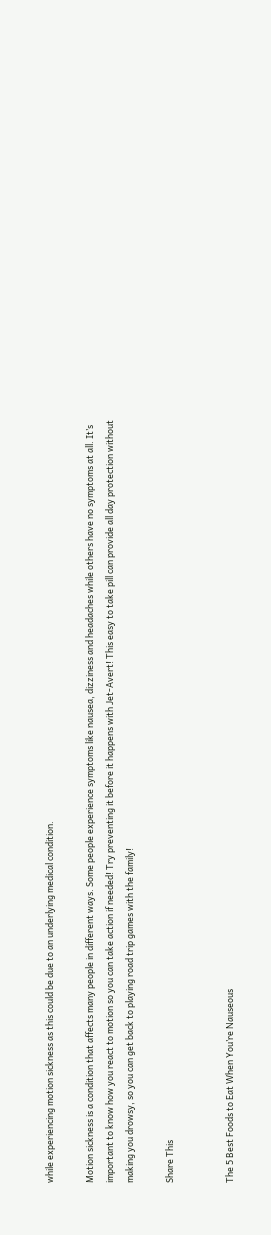while experiencing motion sickness as this could be due to an underlying medical condition.

Motion sickness is a condition that affects many people in different ways. Some people experience symptoms like nausea, dizziness and headaches while others have no symptoms at all. It’s important to know how you react to motion so you can take action if needed! Try preventing it before it happens with Jet-Avert! This easy to take pill can provide all day protection without making you drowsy, so you can get back to playing road trip games with the family!

Share This


The 5 Best Foods to Eat When You’re Nauseous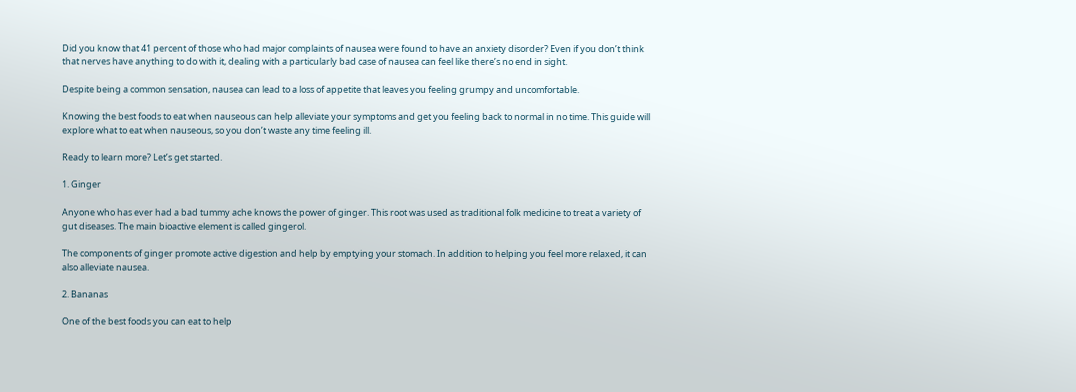Did you know that 41 percent of those who had major complaints of nausea were found to have an anxiety disorder? Even if you don’t think that nerves have anything to do with it, dealing with a particularly bad case of nausea can feel like there’s no end in sight.

Despite being a common sensation, nausea can lead to a loss of appetite that leaves you feeling grumpy and uncomfortable.

Knowing the best foods to eat when nauseous can help alleviate your symptoms and get you feeling back to normal in no time. This guide will explore what to eat when nauseous, so you don’t waste any time feeling ill.

Ready to learn more? Let’s get started.

1. Ginger

Anyone who has ever had a bad tummy ache knows the power of ginger. This root was used as traditional folk medicine to treat a variety of gut diseases. The main bioactive element is called gingerol.

The components of ginger promote active digestion and help by emptying your stomach. In addition to helping you feel more relaxed, it can also alleviate nausea.

2. Bananas

One of the best foods you can eat to help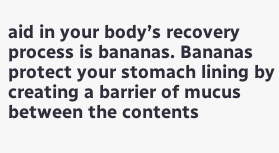aid in your body’s recovery process is bananas. Bananas protect your stomach lining by creating a barrier of mucus between the contents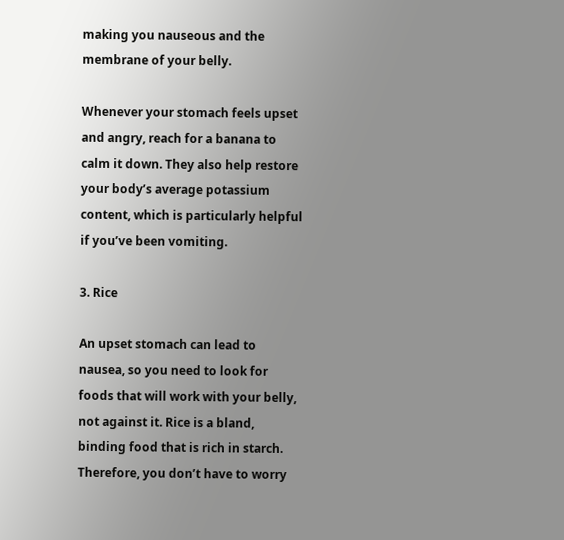making you nauseous and the membrane of your belly.

Whenever your stomach feels upset and angry, reach for a banana to calm it down. They also help restore your body’s average potassium content, which is particularly helpful if you’ve been vomiting.

3. Rice

An upset stomach can lead to nausea, so you need to look for foods that will work with your belly, not against it. Rice is a bland, binding food that is rich in starch. Therefore, you don’t have to worry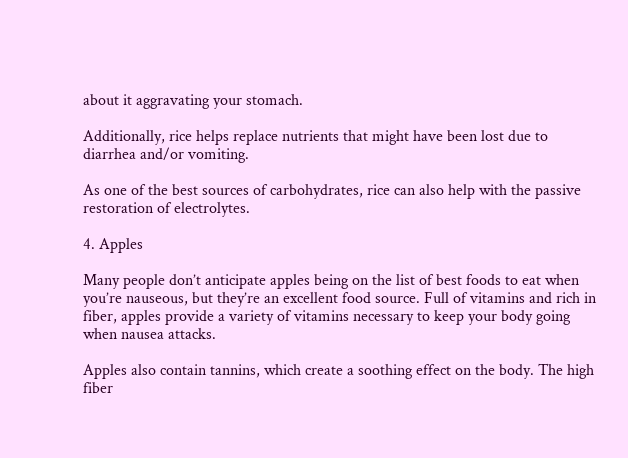about it aggravating your stomach.

Additionally, rice helps replace nutrients that might have been lost due to diarrhea and/or vomiting.

As one of the best sources of carbohydrates, rice can also help with the passive restoration of electrolytes.

4. Apples

Many people don’t anticipate apples being on the list of best foods to eat when you’re nauseous, but they’re an excellent food source. Full of vitamins and rich in fiber, apples provide a variety of vitamins necessary to keep your body going when nausea attacks.

Apples also contain tannins, which create a soothing effect on the body. The high fiber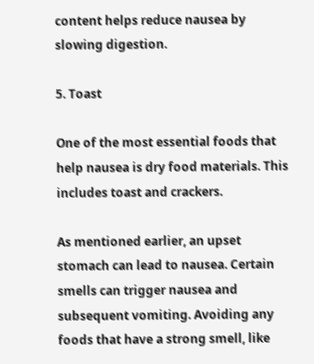content helps reduce nausea by slowing digestion.

5. Toast

One of the most essential foods that help nausea is dry food materials. This includes toast and crackers.

As mentioned earlier, an upset stomach can lead to nausea. Certain smells can trigger nausea and subsequent vomiting. Avoiding any foods that have a strong smell, like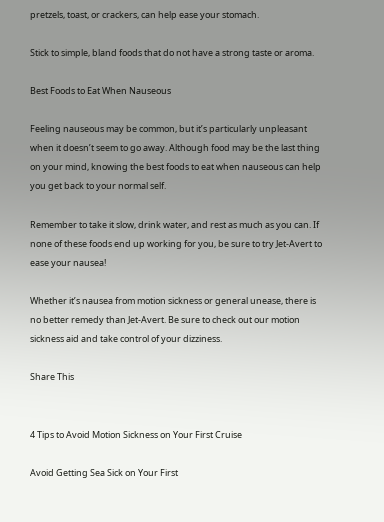pretzels, toast, or crackers, can help ease your stomach.

Stick to simple, bland foods that do not have a strong taste or aroma.

Best Foods to Eat When Nauseous

Feeling nauseous may be common, but it’s particularly unpleasant when it doesn’t seem to go away. Although food may be the last thing on your mind, knowing the best foods to eat when nauseous can help you get back to your normal self.

Remember to take it slow, drink water, and rest as much as you can. If none of these foods end up working for you, be sure to try Jet-Avert to ease your nausea!

Whether it’s nausea from motion sickness or general unease, there is no better remedy than Jet-Avert. Be sure to check out our motion sickness aid and take control of your dizziness.

Share This


4 Tips to Avoid Motion Sickness on Your First Cruise

Avoid Getting Sea Sick on Your First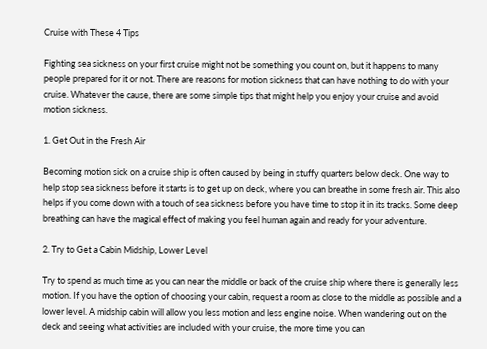Cruise with These 4 Tips

Fighting sea sickness on your first cruise might not be something you count on, but it happens to many people prepared for it or not. There are reasons for motion sickness that can have nothing to do with your cruise. Whatever the cause, there are some simple tips that might help you enjoy your cruise and avoid motion sickness.

1. Get Out in the Fresh Air

Becoming motion sick on a cruise ship is often caused by being in stuffy quarters below deck. One way to help stop sea sickness before it starts is to get up on deck, where you can breathe in some fresh air. This also helps if you come down with a touch of sea sickness before you have time to stop it in its tracks. Some deep breathing can have the magical effect of making you feel human again and ready for your adventure.

2. Try to Get a Cabin Midship, Lower Level

Try to spend as much time as you can near the middle or back of the cruise ship where there is generally less motion. If you have the option of choosing your cabin, request a room as close to the middle as possible and a lower level. A midship cabin will allow you less motion and less engine noise. When wandering out on the deck and seeing what activities are included with your cruise, the more time you can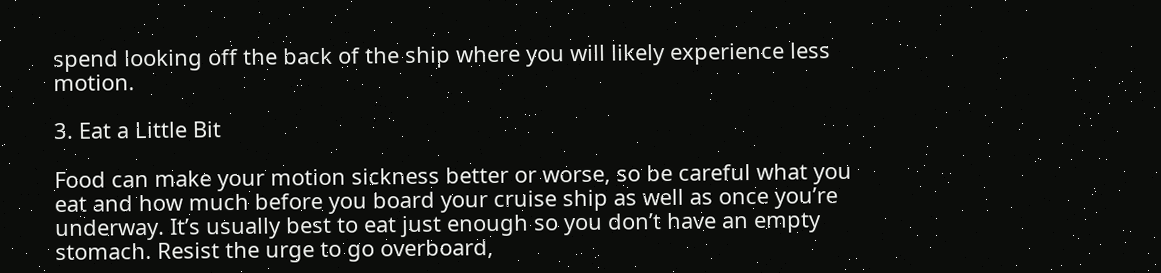spend looking off the back of the ship where you will likely experience less motion.

3. Eat a Little Bit

Food can make your motion sickness better or worse, so be careful what you eat and how much before you board your cruise ship as well as once you’re underway. It’s usually best to eat just enough so you don’t have an empty stomach. Resist the urge to go overboard,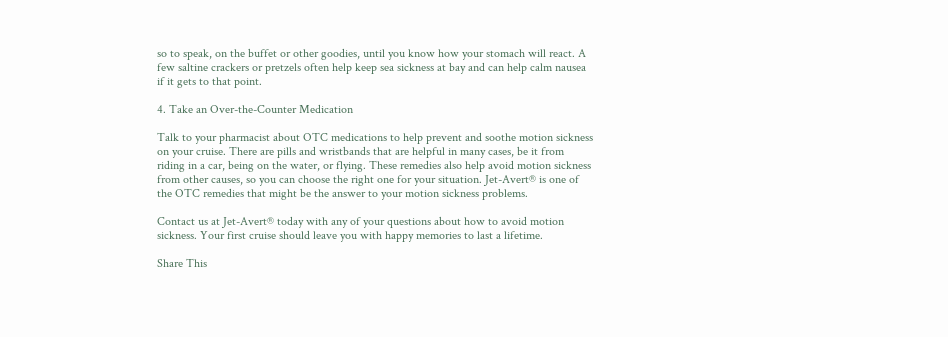so to speak, on the buffet or other goodies, until you know how your stomach will react. A few saltine crackers or pretzels often help keep sea sickness at bay and can help calm nausea if it gets to that point.

4. Take an Over-the-Counter Medication

Talk to your pharmacist about OTC medications to help prevent and soothe motion sickness on your cruise. There are pills and wristbands that are helpful in many cases, be it from riding in a car, being on the water, or flying. These remedies also help avoid motion sickness from other causes, so you can choose the right one for your situation. Jet-Avert® is one of the OTC remedies that might be the answer to your motion sickness problems.

Contact us at Jet-Avert® today with any of your questions about how to avoid motion sickness. Your first cruise should leave you with happy memories to last a lifetime.

Share This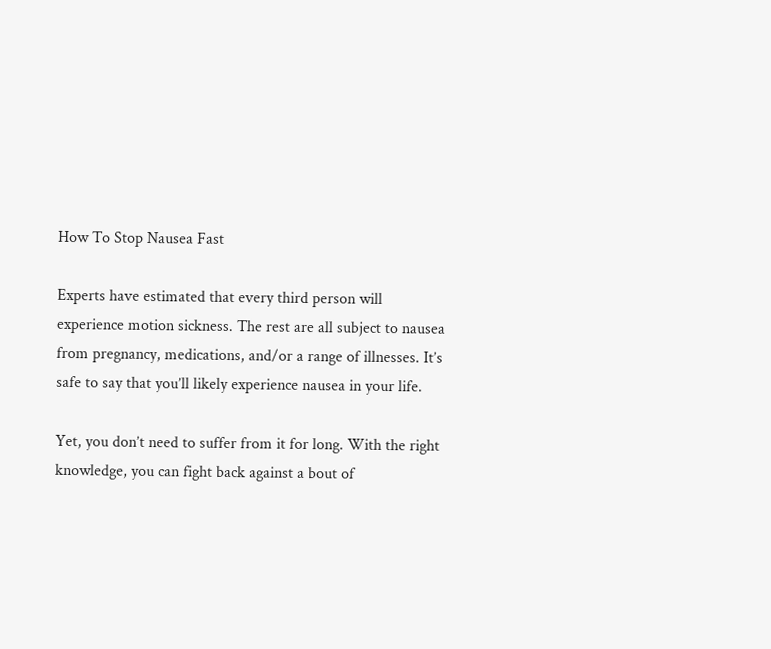How To Stop Nausea Fast

Experts have estimated that every third person will experience motion sickness. The rest are all subject to nausea from pregnancy, medications, and/or a range of illnesses. It’s safe to say that you’ll likely experience nausea in your life.

Yet, you don’t need to suffer from it for long. With the right knowledge, you can fight back against a bout of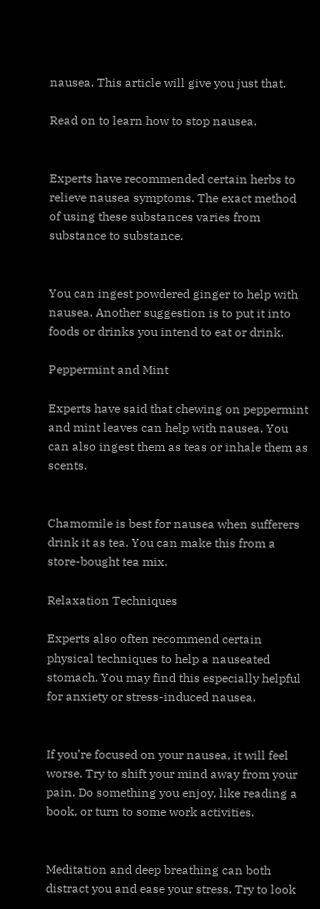nausea. This article will give you just that.

Read on to learn how to stop nausea.


Experts have recommended certain herbs to relieve nausea symptoms. The exact method of using these substances varies from substance to substance.


You can ingest powdered ginger to help with nausea. Another suggestion is to put it into foods or drinks you intend to eat or drink.

Peppermint and Mint

Experts have said that chewing on peppermint and mint leaves can help with nausea. You can also ingest them as teas or inhale them as scents.


Chamomile is best for nausea when sufferers drink it as tea. You can make this from a store-bought tea mix.

Relaxation Techniques

Experts also often recommend certain physical techniques to help a nauseated stomach. You may find this especially helpful for anxiety or stress-induced nausea.


If you’re focused on your nausea, it will feel worse. Try to shift your mind away from your pain. Do something you enjoy, like reading a book, or turn to some work activities.


Meditation and deep breathing can both distract you and ease your stress. Try to look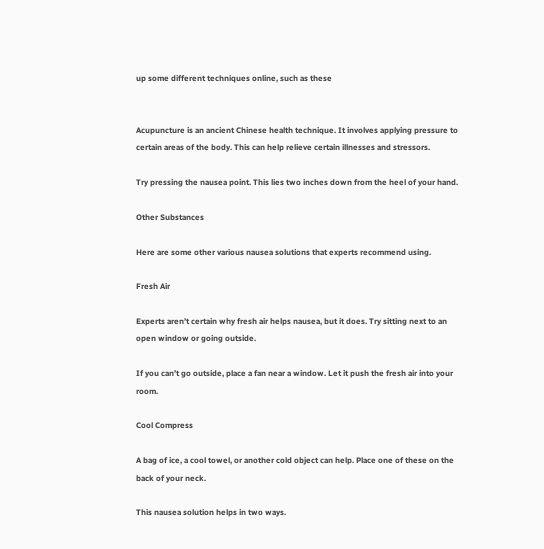up some different techniques online, such as these


Acupuncture is an ancient Chinese health technique. It involves applying pressure to certain areas of the body. This can help relieve certain illnesses and stressors.

Try pressing the nausea point. This lies two inches down from the heel of your hand.

Other Substances

Here are some other various nausea solutions that experts recommend using.

Fresh Air

Experts aren’t certain why fresh air helps nausea, but it does. Try sitting next to an open window or going outside.

If you can’t go outside, place a fan near a window. Let it push the fresh air into your room.

Cool Compress

A bag of ice, a cool towel, or another cold object can help. Place one of these on the back of your neck.

This nausea solution helps in two ways.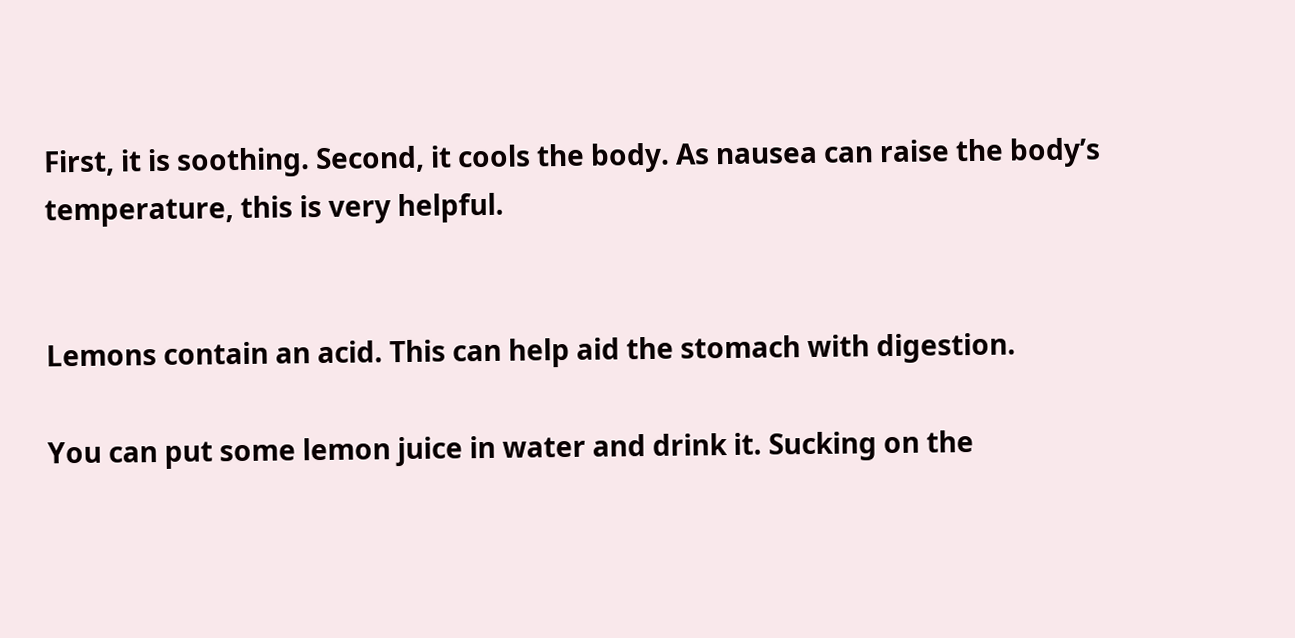First, it is soothing. Second, it cools the body. As nausea can raise the body’s temperature, this is very helpful.


Lemons contain an acid. This can help aid the stomach with digestion.

You can put some lemon juice in water and drink it. Sucking on the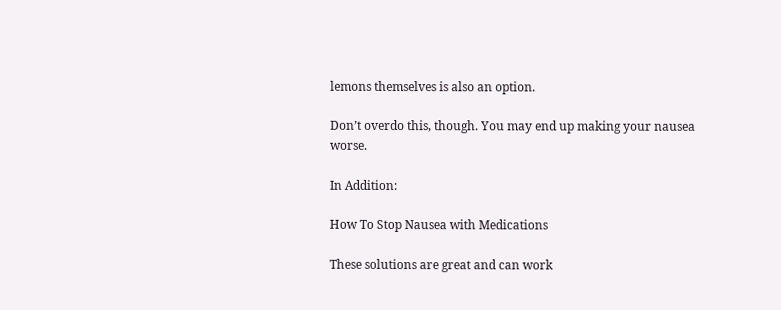lemons themselves is also an option.

Don’t overdo this, though. You may end up making your nausea worse.

In Addition:

How To Stop Nausea with Medications

These solutions are great and can work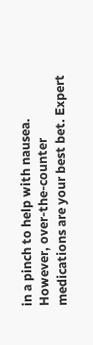in a pinch to help with nausea. However, over-the-counter medications are your best bet. Expert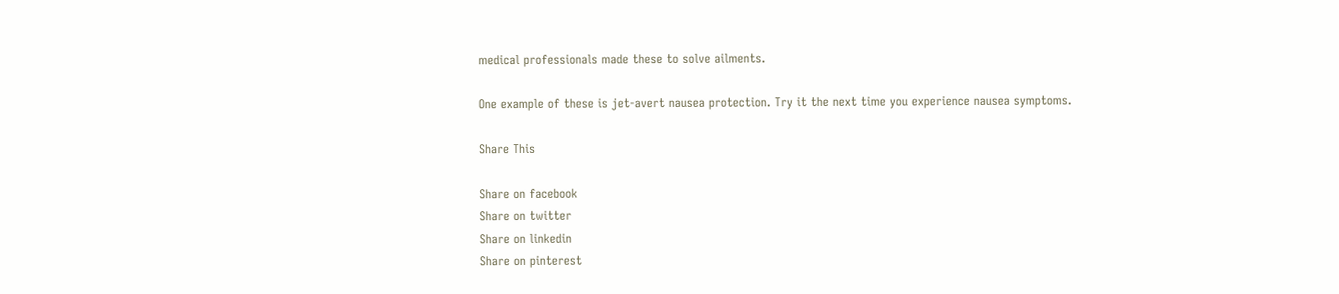medical professionals made these to solve ailments.

One example of these is jet-avert nausea protection. Try it the next time you experience nausea symptoms.

Share This

Share on facebook
Share on twitter
Share on linkedin
Share on pinterest